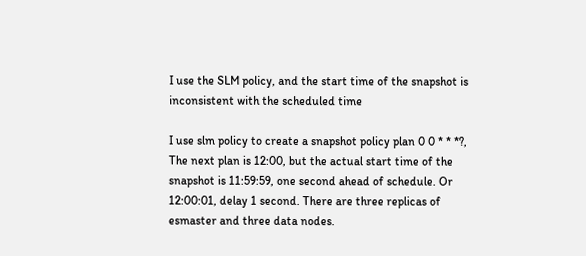I use the SLM policy, and the start time of the snapshot is inconsistent with the scheduled time

I use slm policy to create a snapshot policy plan 0 0 * * *?, The next plan is 12:00, but the actual start time of the snapshot is 11:59:59, one second ahead of schedule. Or 12:00:01, delay 1 second. There are three replicas of esmaster and three data nodes.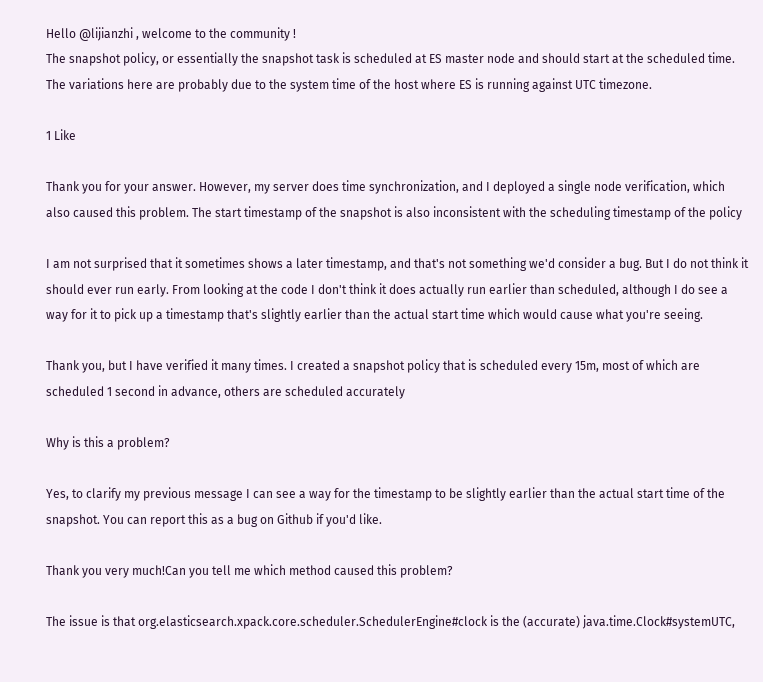Hello @lijianzhi , welcome to the community !
The snapshot policy, or essentially the snapshot task is scheduled at ES master node and should start at the scheduled time. The variations here are probably due to the system time of the host where ES is running against UTC timezone.

1 Like

Thank you for your answer. However, my server does time synchronization, and I deployed a single node verification, which also caused this problem. The start timestamp of the snapshot is also inconsistent with the scheduling timestamp of the policy

I am not surprised that it sometimes shows a later timestamp, and that's not something we'd consider a bug. But I do not think it should ever run early. From looking at the code I don't think it does actually run earlier than scheduled, although I do see a way for it to pick up a timestamp that's slightly earlier than the actual start time which would cause what you're seeing.

Thank you, but I have verified it many times. I created a snapshot policy that is scheduled every 15m, most of which are scheduled 1 second in advance, others are scheduled accurately

Why is this a problem?

Yes, to clarify my previous message I can see a way for the timestamp to be slightly earlier than the actual start time of the snapshot. You can report this as a bug on Github if you'd like.

Thank you very much!Can you tell me which method caused this problem?

The issue is that org.elasticsearch.xpack.core.scheduler.SchedulerEngine#clock is the (accurate) java.time.Clock#systemUTC,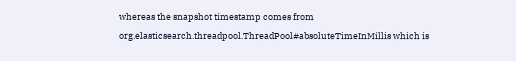whereas the snapshot timestamp comes from org.elasticsearch.threadpool.ThreadPool#absoluteTimeInMillis which is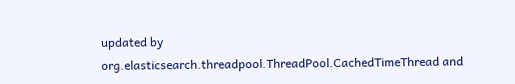updated by org.elasticsearch.threadpool.ThreadPool.CachedTimeThread and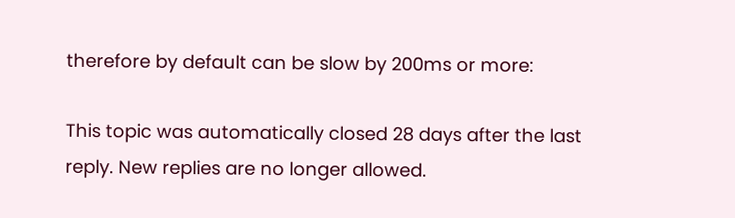therefore by default can be slow by 200ms or more:

This topic was automatically closed 28 days after the last reply. New replies are no longer allowed.